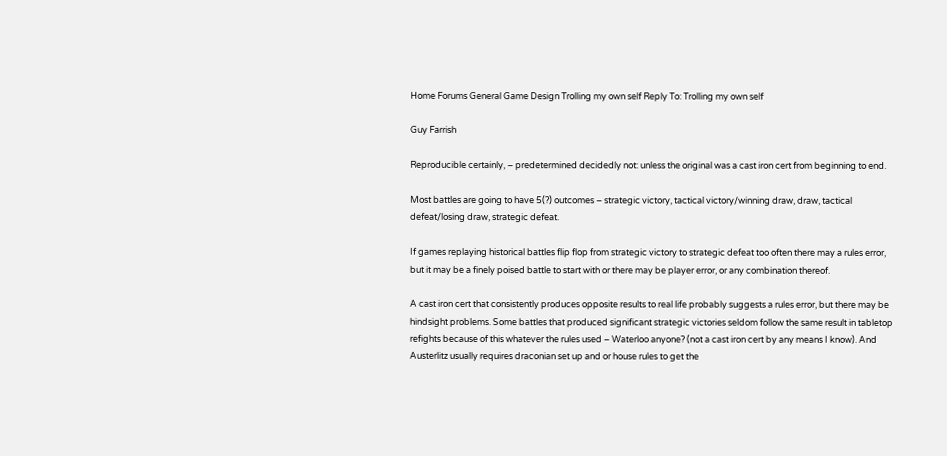Home Forums General Game Design Trolling my own self Reply To: Trolling my own self

Guy Farrish

Reproducible certainly, – predetermined decidedly not: unless the original was a cast iron cert from beginning to end.

Most battles are going to have 5(?) outcomes – strategic victory, tactical victory/winning draw, draw, tactical defeat/losing draw, strategic defeat.

If games replaying historical battles flip flop from strategic victory to strategic defeat too often there may a rules error, but it may be a finely poised battle to start with or there may be player error, or any combination thereof.

A cast iron cert that consistently produces opposite results to real life probably suggests a rules error, but there may be hindsight problems. Some battles that produced significant strategic victories seldom follow the same result in tabletop refights because of this whatever the rules used – Waterloo anyone? (not a cast iron cert by any means I know). And Austerlitz usually requires draconian set up and or house rules to get the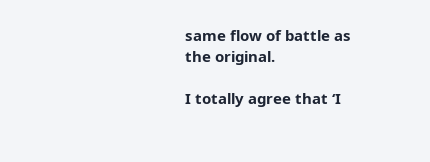same flow of battle as the original.

I totally agree that ‘I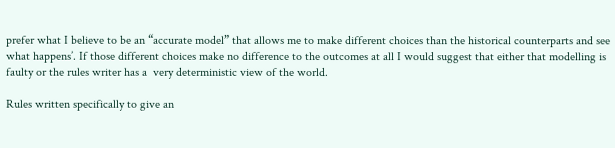prefer what I believe to be an “accurate model” that allows me to make different choices than the historical counterparts and see what happens’. If those different choices make no difference to the outcomes at all I would suggest that either that modelling is faulty or the rules writer has a  very deterministic view of the world.

Rules written specifically to give an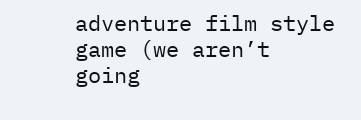adventure film style game (we aren’t going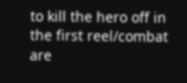to kill the hero off in the first reel/combat are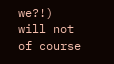we?!) will not of course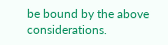be bound by the above considerations.